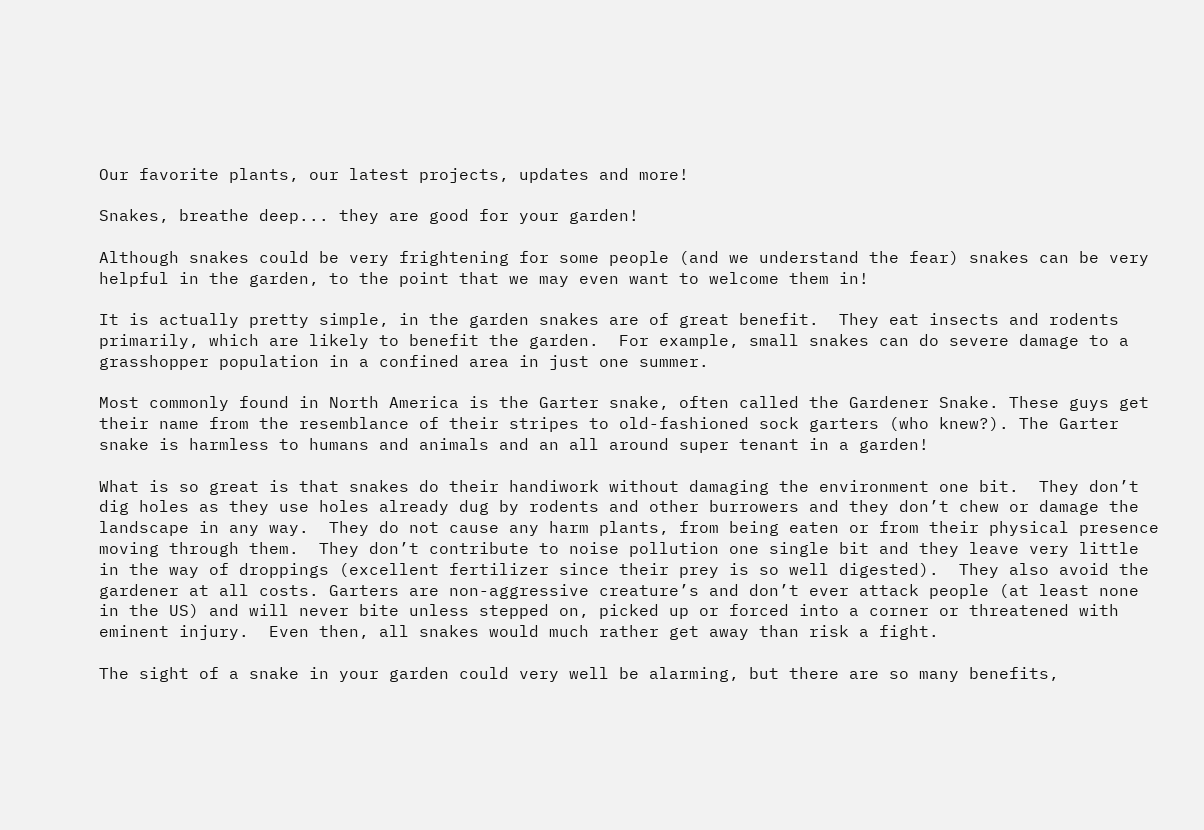Our favorite plants, our latest projects, updates and more!

Snakes, breathe deep... they are good for your garden!

Although snakes could be very frightening for some people (and we understand the fear) snakes can be very helpful in the garden, to the point that we may even want to welcome them in!

It is actually pretty simple, in the garden snakes are of great benefit.  They eat insects and rodents primarily, which are likely to benefit the garden.  For example, small snakes can do severe damage to a grasshopper population in a confined area in just one summer.

Most commonly found in North America is the Garter snake, often called the Gardener Snake. These guys get their name from the resemblance of their stripes to old-fashioned sock garters (who knew?). The Garter snake is harmless to humans and animals and an all around super tenant in a garden!

What is so great is that snakes do their handiwork without damaging the environment one bit.  They don’t dig holes as they use holes already dug by rodents and other burrowers and they don’t chew or damage the landscape in any way.  They do not cause any harm plants, from being eaten or from their physical presence moving through them.  They don’t contribute to noise pollution one single bit and they leave very little in the way of droppings (excellent fertilizer since their prey is so well digested).  They also avoid the gardener at all costs. Garters are non-aggressive creature’s and don’t ever attack people (at least none in the US) and will never bite unless stepped on, picked up or forced into a corner or threatened with eminent injury.  Even then, all snakes would much rather get away than risk a fight.

The sight of a snake in your garden could very well be alarming, but there are so many benefits,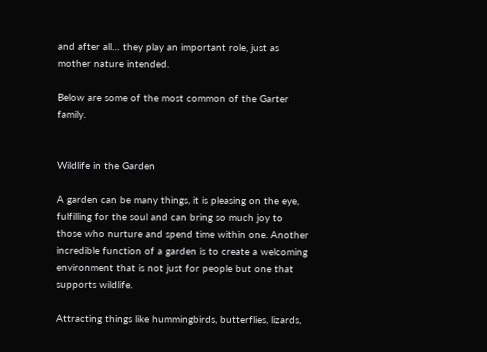and after all… they play an important role, just as mother nature intended.

Below are some of the most common of the Garter family.


Wildlife in the Garden

A garden can be many things, it is pleasing on the eye, fulfilling for the soul and can bring so much joy to those who nurture and spend time within one. Another incredible function of a garden is to create a welcoming environment that is not just for people but one that supports wildlife.

Attracting things like hummingbirds, butterflies, lizards,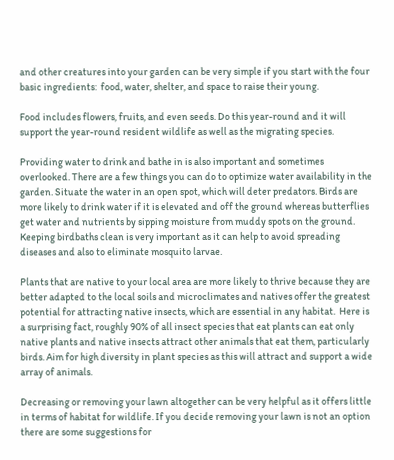and other creatures into your garden can be very simple if you start with the four basic ingredients:  food, water, shelter, and space to raise their young.

Food includes flowers, fruits, and even seeds. Do this year-round and it will support the year-round resident wildlife as well as the migrating species.

Providing water to drink and bathe in is also important and sometimes overlooked. There are a few things you can do to optimize water availability in the garden. Situate the water in an open spot, which will deter predators. Birds are more likely to drink water if it is elevated and off the ground whereas butterflies get water and nutrients by sipping moisture from muddy spots on the ground. Keeping birdbaths clean is very important as it can help to avoid spreading diseases and also to eliminate mosquito larvae.

Plants that are native to your local area are more likely to thrive because they are better adapted to the local soils and microclimates and natives offer the greatest potential for attracting native insects, which are essential in any habitat.  Here is a surprising fact, roughly 90% of all insect species that eat plants can eat only native plants and native insects attract other animals that eat them, particularly birds. Aim for high diversity in plant species as this will attract and support a wide array of animals.

Decreasing or removing your lawn altogether can be very helpful as it offers little in terms of habitat for wildlife. If you decide removing your lawn is not an option there are some suggestions for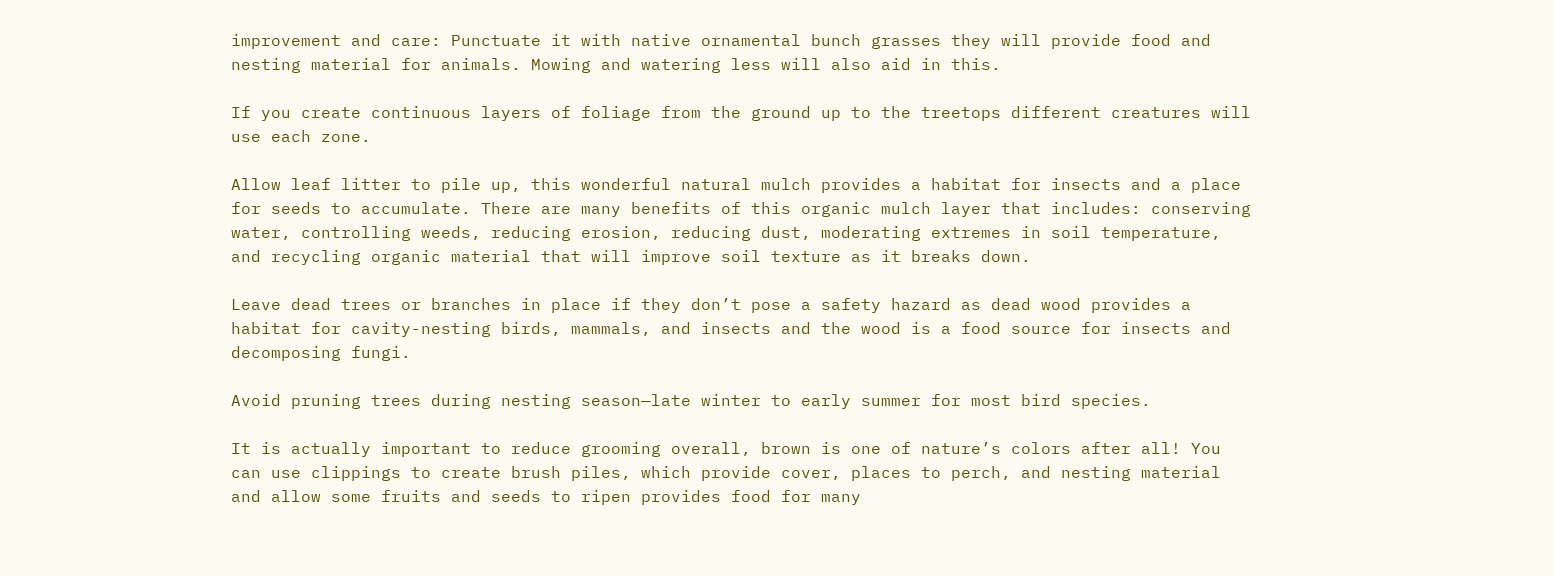improvement and care: Punctuate it with native ornamental bunch grasses they will provide food and nesting material for animals. Mowing and watering less will also aid in this.

If you create continuous layers of foliage from the ground up to the treetops different creatures will use each zone.

Allow leaf litter to pile up, this wonderful natural mulch provides a habitat for insects and a place for seeds to accumulate. There are many benefits of this organic mulch layer that includes: conserving water, controlling weeds, reducing erosion, reducing dust, moderating extremes in soil temperature, and recycling organic material that will improve soil texture as it breaks down.

Leave dead trees or branches in place if they don’t pose a safety hazard as dead wood provides a habitat for cavity-nesting birds, mammals, and insects and the wood is a food source for insects and decomposing fungi.

Avoid pruning trees during nesting season—late winter to early summer for most bird species.

It is actually important to reduce grooming overall, brown is one of nature’s colors after all! You can use clippings to create brush piles, which provide cover, places to perch, and nesting material and allow some fruits and seeds to ripen provides food for many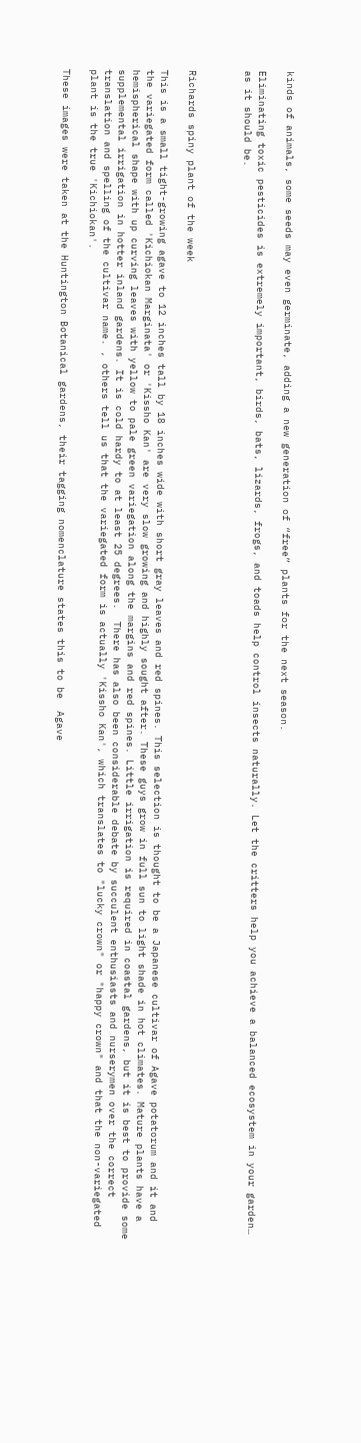kinds of animals, some seeds may even germinate, adding a new generation of “free” plants for the next season.

Eliminating toxic pesticides is extremely important, birds, bats, lizards, frogs, and toads help control insects naturally. Let the critters help you achieve a balanced ecosystem in your garden… as it should be.



Richards spiny plant of the week

This is a small tight-growing agave to 12 inches tall by 18 inches wide with short gray leaves and red spines. This selection is thought to be a Japanese cultivar of Agave potatorum and it and the variegated form called 'Kichiokan Marginata' or 'Kissho Kan' are very slow growing and highly sought after. These guys grow in full sun to light shade in hot climates. Mature plants have a hemispherical shape with up curving leaves with yellow to pale green variegation along the margins and red spines. Little irrigation is required in coastal gardens, but it is best to provide some supplemental irrigation in hotter inland gardens. It is cold hardy to at least 25 degrees.  There has also been considerable debate by succulent enthusiasts and nurserymen over the correct translation and spelling of the cultivar name. , others tell us that the variegated form is actually 'Kissho Kan', which translates to "lucky crown" or "happy crown" and that the non-variegated plant is the true 'Kichiokan'.

These images were taken at the Huntington Botanical gardens, their tagging nomenclature states this to be  Agave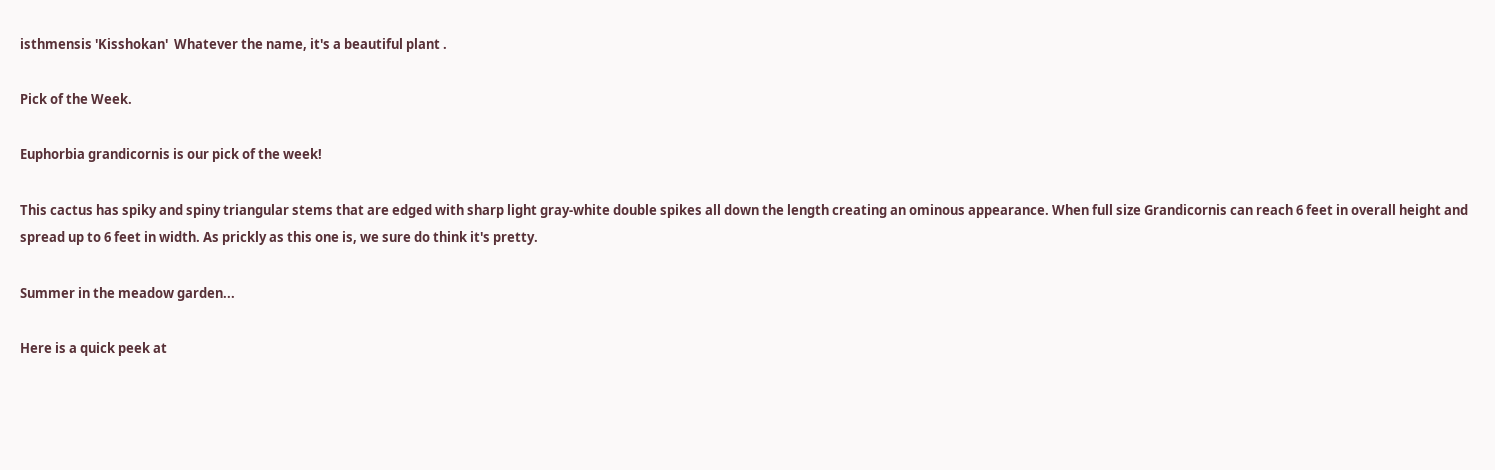isthmensis 'Kisshokan'  Whatever the name, it's a beautiful plant .

Pick of the Week.

Euphorbia grandicornis is our pick of the week!

This cactus has spiky and spiny triangular stems that are edged with sharp light gray-white double spikes all down the length creating an ominous appearance. When full size Grandicornis can reach 6 feet in overall height and spread up to 6 feet in width. As prickly as this one is, we sure do think it's pretty.

Summer in the meadow garden...

Here is a quick peek at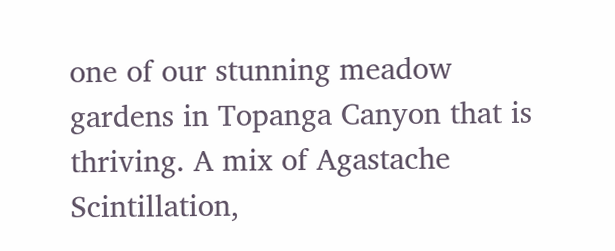one of our stunning meadow gardens in Topanga Canyon that is thriving. A mix of Agastache Scintillation,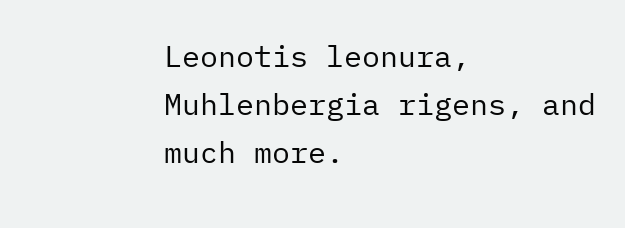Leonotis leonura, Muhlenbergia rigens, and much more.